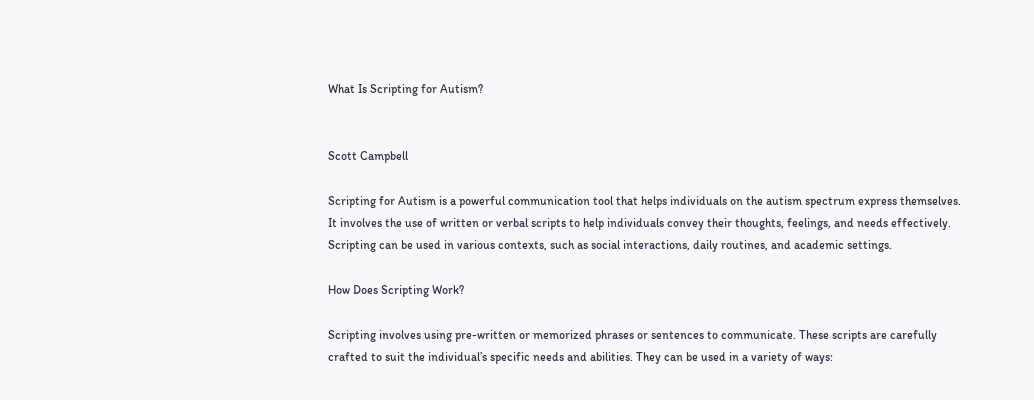What Is Scripting for Autism?


Scott Campbell

Scripting for Autism is a powerful communication tool that helps individuals on the autism spectrum express themselves. It involves the use of written or verbal scripts to help individuals convey their thoughts, feelings, and needs effectively. Scripting can be used in various contexts, such as social interactions, daily routines, and academic settings.

How Does Scripting Work?

Scripting involves using pre-written or memorized phrases or sentences to communicate. These scripts are carefully crafted to suit the individual’s specific needs and abilities. They can be used in a variety of ways: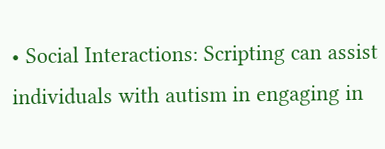• Social Interactions: Scripting can assist individuals with autism in engaging in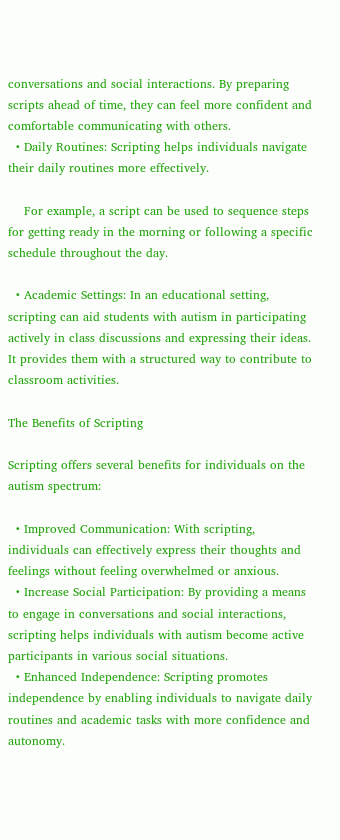conversations and social interactions. By preparing scripts ahead of time, they can feel more confident and comfortable communicating with others.
  • Daily Routines: Scripting helps individuals navigate their daily routines more effectively.

    For example, a script can be used to sequence steps for getting ready in the morning or following a specific schedule throughout the day.

  • Academic Settings: In an educational setting, scripting can aid students with autism in participating actively in class discussions and expressing their ideas. It provides them with a structured way to contribute to classroom activities.

The Benefits of Scripting

Scripting offers several benefits for individuals on the autism spectrum:

  • Improved Communication: With scripting, individuals can effectively express their thoughts and feelings without feeling overwhelmed or anxious.
  • Increase Social Participation: By providing a means to engage in conversations and social interactions, scripting helps individuals with autism become active participants in various social situations.
  • Enhanced Independence: Scripting promotes independence by enabling individuals to navigate daily routines and academic tasks with more confidence and autonomy.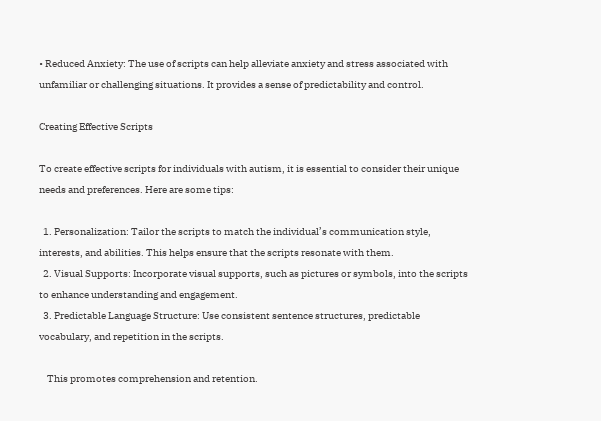• Reduced Anxiety: The use of scripts can help alleviate anxiety and stress associated with unfamiliar or challenging situations. It provides a sense of predictability and control.

Creating Effective Scripts

To create effective scripts for individuals with autism, it is essential to consider their unique needs and preferences. Here are some tips:

  1. Personalization: Tailor the scripts to match the individual’s communication style, interests, and abilities. This helps ensure that the scripts resonate with them.
  2. Visual Supports: Incorporate visual supports, such as pictures or symbols, into the scripts to enhance understanding and engagement.
  3. Predictable Language Structure: Use consistent sentence structures, predictable vocabulary, and repetition in the scripts.

    This promotes comprehension and retention.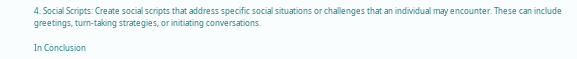4. Social Scripts: Create social scripts that address specific social situations or challenges that an individual may encounter. These can include greetings, turn-taking strategies, or initiating conversations.

In Conclusion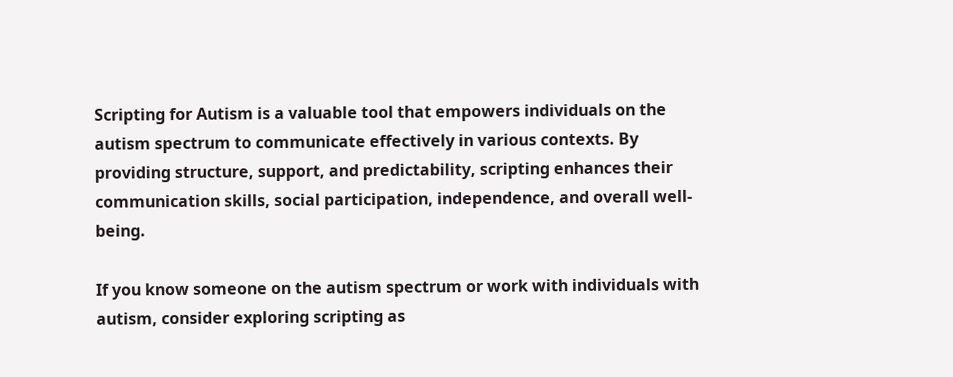Scripting for Autism is a valuable tool that empowers individuals on the autism spectrum to communicate effectively in various contexts. By providing structure, support, and predictability, scripting enhances their communication skills, social participation, independence, and overall well-being.

If you know someone on the autism spectrum or work with individuals with autism, consider exploring scripting as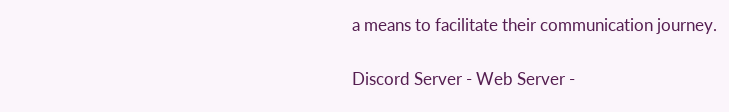a means to facilitate their communication journey.

Discord Server - Web Server -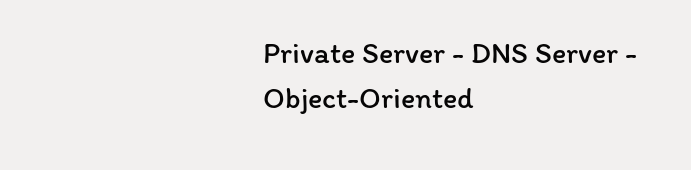Private Server - DNS Server - Object-Oriented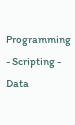Programming - Scripting - Data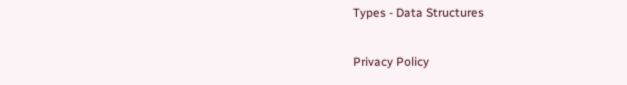Types - Data Structures

Privacy Policy